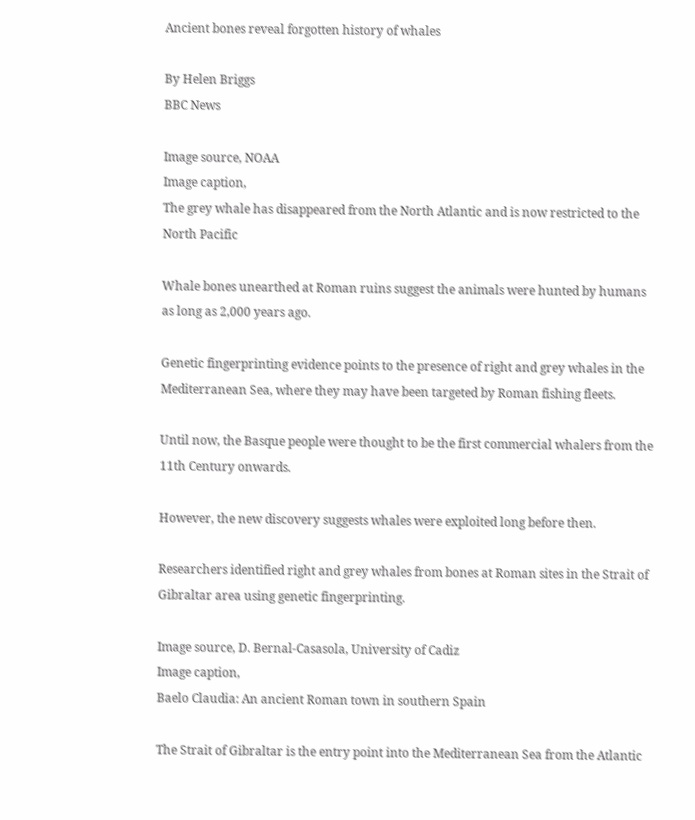Ancient bones reveal forgotten history of whales

By Helen Briggs
BBC News

Image source, NOAA
Image caption,
The grey whale has disappeared from the North Atlantic and is now restricted to the North Pacific

Whale bones unearthed at Roman ruins suggest the animals were hunted by humans as long as 2,000 years ago.

Genetic fingerprinting evidence points to the presence of right and grey whales in the Mediterranean Sea, where they may have been targeted by Roman fishing fleets.

Until now, the Basque people were thought to be the first commercial whalers from the 11th Century onwards.

However, the new discovery suggests whales were exploited long before then.

Researchers identified right and grey whales from bones at Roman sites in the Strait of Gibraltar area using genetic fingerprinting.

Image source, D. Bernal-Casasola, University of Cadiz
Image caption,
Baelo Claudia: An ancient Roman town in southern Spain

The Strait of Gibraltar is the entry point into the Mediterranean Sea from the Atlantic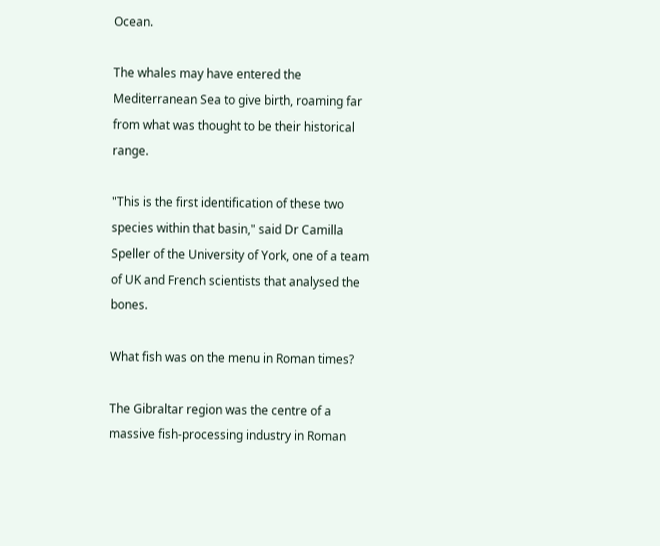Ocean.

The whales may have entered the Mediterranean Sea to give birth, roaming far from what was thought to be their historical range.

"This is the first identification of these two species within that basin," said Dr Camilla Speller of the University of York, one of a team of UK and French scientists that analysed the bones.

What fish was on the menu in Roman times?

The Gibraltar region was the centre of a massive fish-processing industry in Roman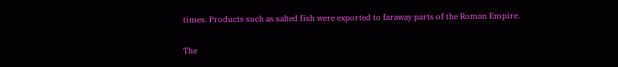times. Products such as salted fish were exported to faraway parts of the Roman Empire.

The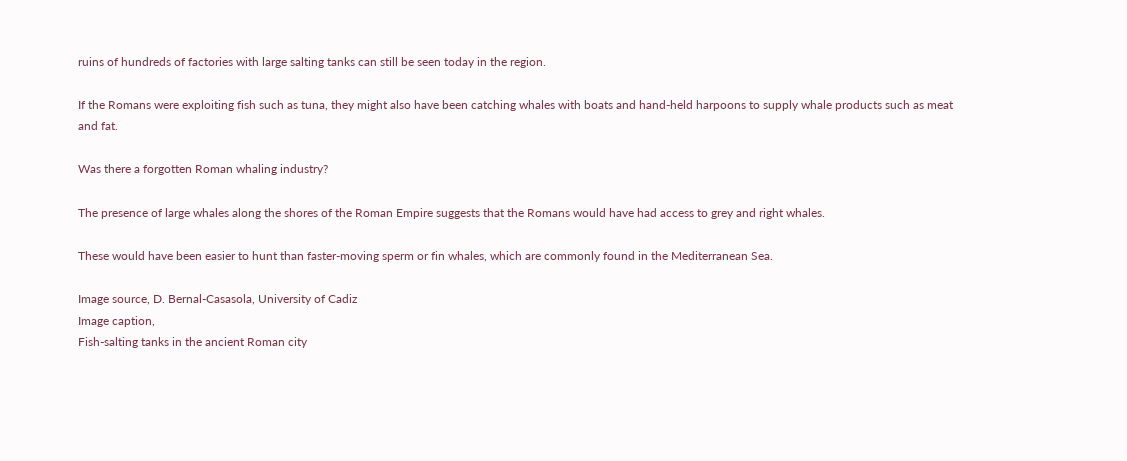ruins of hundreds of factories with large salting tanks can still be seen today in the region.

If the Romans were exploiting fish such as tuna, they might also have been catching whales with boats and hand-held harpoons to supply whale products such as meat and fat.

Was there a forgotten Roman whaling industry?

The presence of large whales along the shores of the Roman Empire suggests that the Romans would have had access to grey and right whales.

These would have been easier to hunt than faster-moving sperm or fin whales, which are commonly found in the Mediterranean Sea.

Image source, D. Bernal-Casasola, University of Cadiz
Image caption,
Fish-salting tanks in the ancient Roman city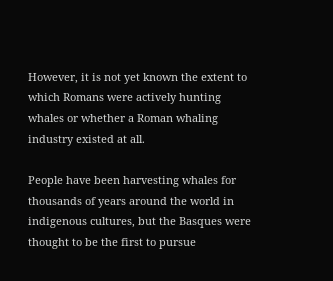However, it is not yet known the extent to which Romans were actively hunting whales or whether a Roman whaling industry existed at all.

People have been harvesting whales for thousands of years around the world in indigenous cultures, but the Basques were thought to be the first to pursue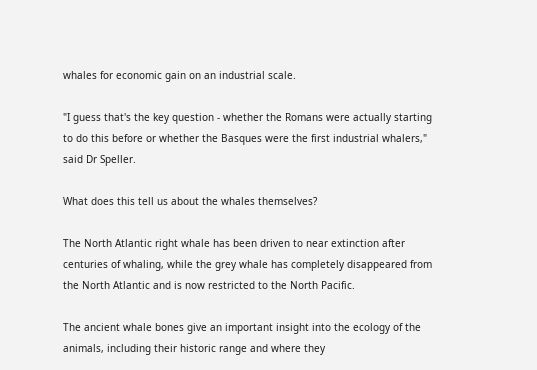whales for economic gain on an industrial scale.

"I guess that's the key question - whether the Romans were actually starting to do this before or whether the Basques were the first industrial whalers," said Dr Speller.

What does this tell us about the whales themselves?

The North Atlantic right whale has been driven to near extinction after centuries of whaling, while the grey whale has completely disappeared from the North Atlantic and is now restricted to the North Pacific.

The ancient whale bones give an important insight into the ecology of the animals, including their historic range and where they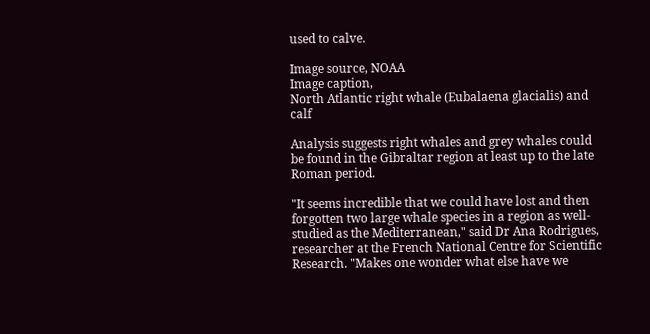used to calve.

Image source, NOAA
Image caption,
North Atlantic right whale (Eubalaena glacialis) and calf

Analysis suggests right whales and grey whales could be found in the Gibraltar region at least up to the late Roman period.

"It seems incredible that we could have lost and then forgotten two large whale species in a region as well-studied as the Mediterranean," said Dr Ana Rodrigues, researcher at the French National Centre for Scientific Research. "Makes one wonder what else have we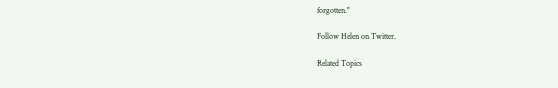forgotten."

Follow Helen on Twitter.

Related Topics